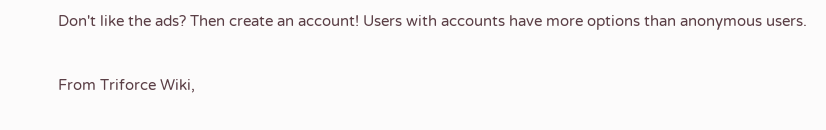Don't like the ads? Then create an account! Users with accounts have more options than anonymous users.


From Triforce Wiki,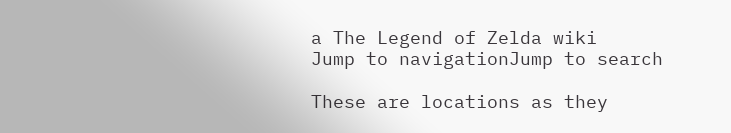a The Legend of Zelda wiki
Jump to navigationJump to search

These are locations as they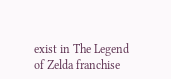exist in The Legend of Zelda franchise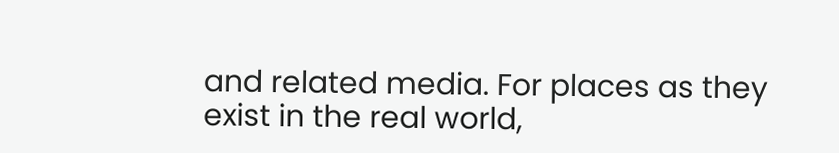and related media. For places as they exist in the real world,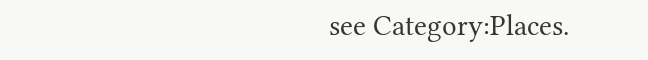see Category:Places.